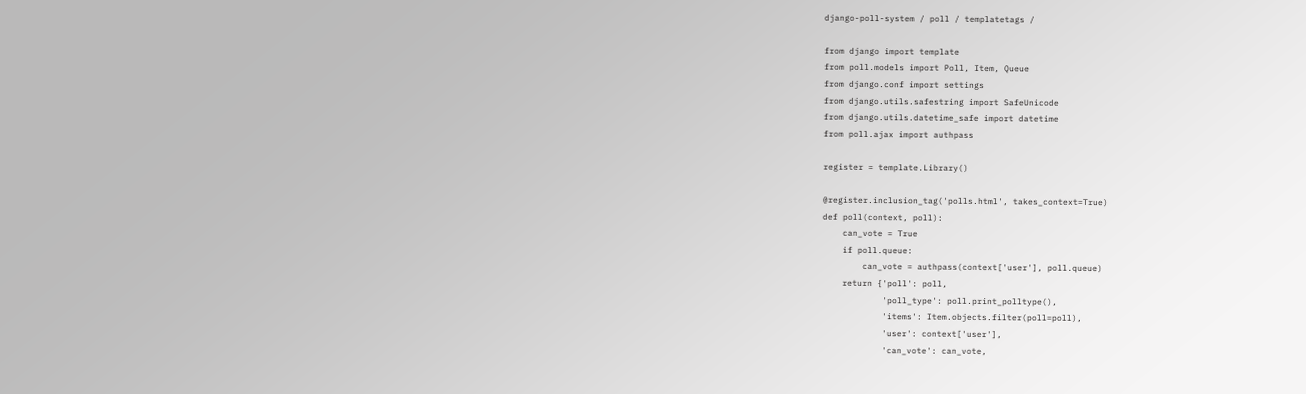django-poll-system / poll / templatetags /

from django import template
from poll.models import Poll, Item, Queue
from django.conf import settings
from django.utils.safestring import SafeUnicode
from django.utils.datetime_safe import datetime
from poll.ajax import authpass

register = template.Library()

@register.inclusion_tag('polls.html', takes_context=True)
def poll(context, poll):
    can_vote = True
    if poll.queue:
        can_vote = authpass(context['user'], poll.queue)
    return {'poll': poll,
            'poll_type': poll.print_polltype(),
            'items': Item.objects.filter(poll=poll),
            'user': context['user'],
            'can_vote': can_vote,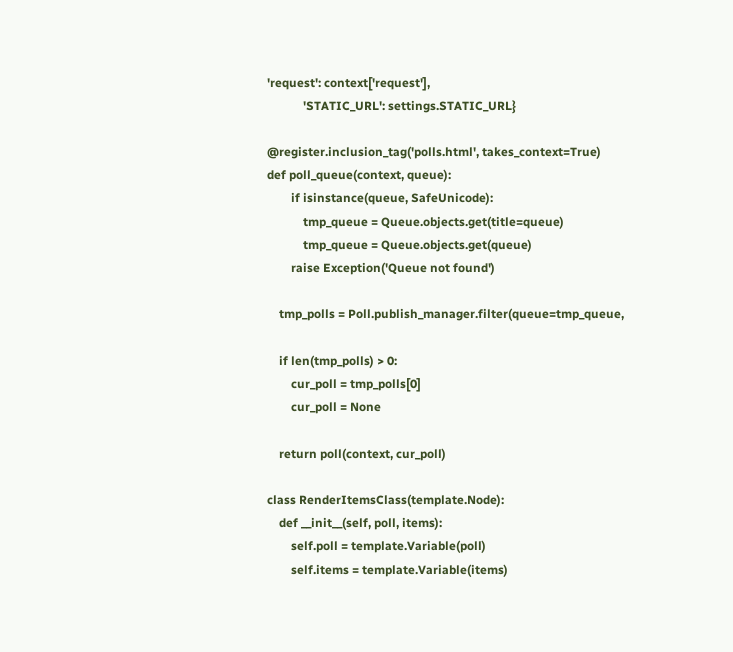'request': context['request'],
            'STATIC_URL': settings.STATIC_URL}

@register.inclusion_tag('polls.html', takes_context=True)
def poll_queue(context, queue):
        if isinstance(queue, SafeUnicode):
            tmp_queue = Queue.objects.get(title=queue)
            tmp_queue = Queue.objects.get(queue)
        raise Exception('Queue not found')

    tmp_polls = Poll.publish_manager.filter(queue=tmp_queue,

    if len(tmp_polls) > 0:
        cur_poll = tmp_polls[0]
        cur_poll = None

    return poll(context, cur_poll)

class RenderItemsClass(template.Node):
    def __init__(self, poll, items):
        self.poll = template.Variable(poll)
        self.items = template.Variable(items)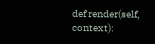def render(self, context):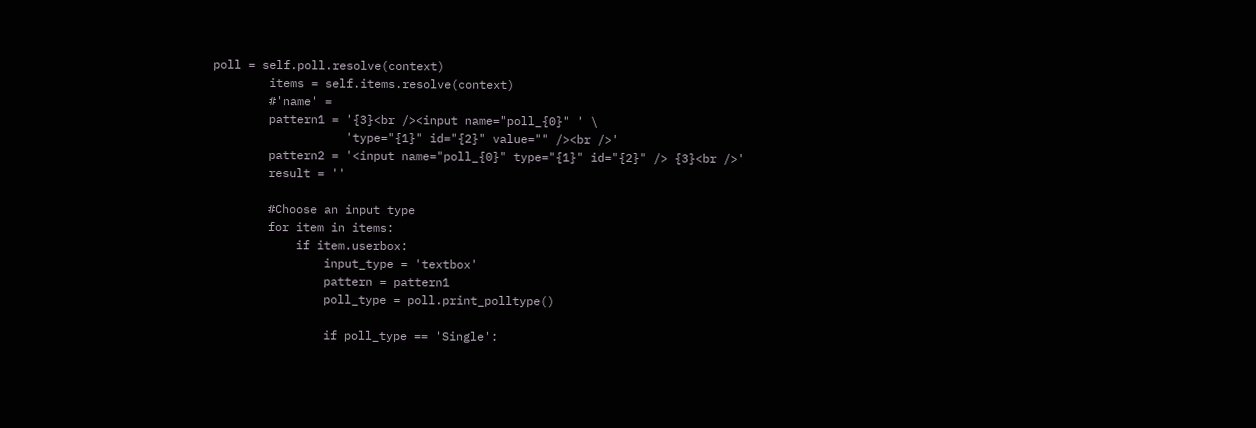poll = self.poll.resolve(context)
        items = self.items.resolve(context)
        #'name' =
        pattern1 = '{3}<br /><input name="poll_{0}" ' \
                   'type="{1}" id="{2}" value="" /><br />'
        pattern2 = '<input name="poll_{0}" type="{1}" id="{2}" /> {3}<br />'
        result = ''

        #Choose an input type
        for item in items:
            if item.userbox:
                input_type = 'textbox'
                pattern = pattern1
                poll_type = poll.print_polltype()

                if poll_type == 'Single':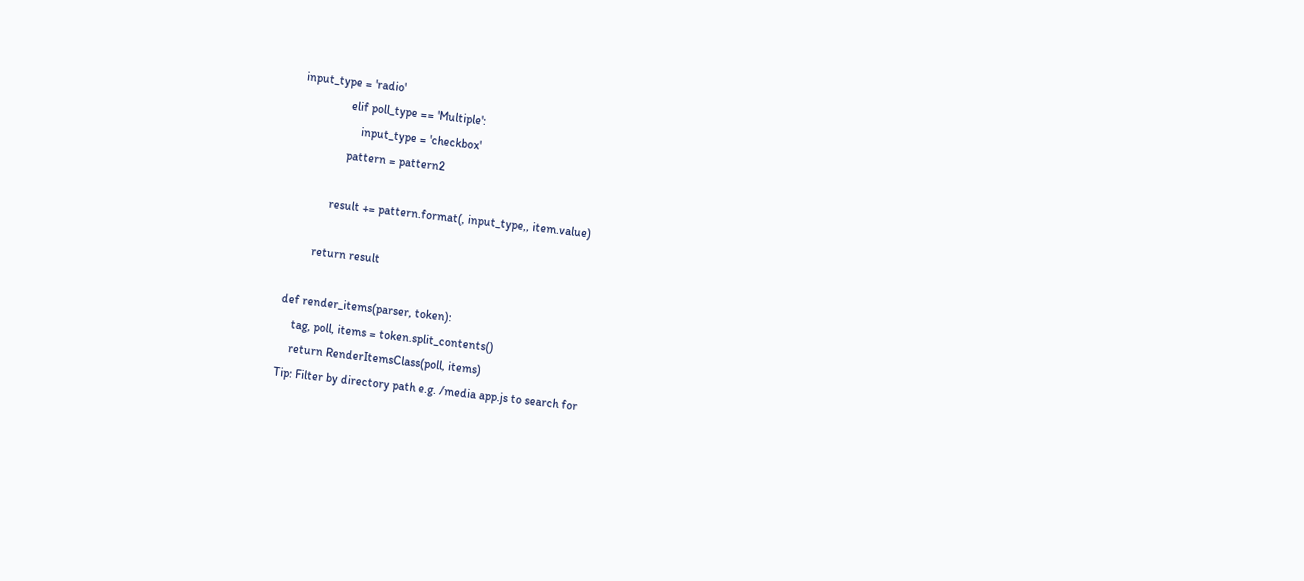input_type = 'radio'
                elif poll_type == 'Multiple':
                    input_type = 'checkbox'
                pattern = pattern2

            result += pattern.format(, input_type,, item.value)

        return result

def render_items(parser, token):
    tag, poll, items = token.split_contents()
    return RenderItemsClass(poll, items)
Tip: Filter by directory path e.g. /media app.js to search for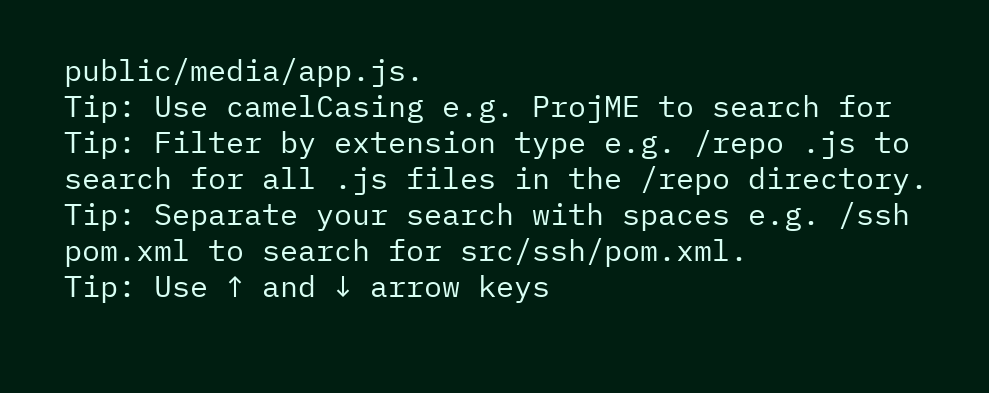public/media/app.js.
Tip: Use camelCasing e.g. ProjME to search for
Tip: Filter by extension type e.g. /repo .js to search for all .js files in the /repo directory.
Tip: Separate your search with spaces e.g. /ssh pom.xml to search for src/ssh/pom.xml.
Tip: Use ↑ and ↓ arrow keys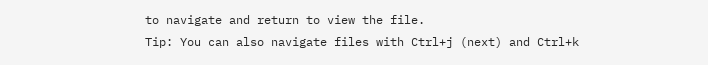to navigate and return to view the file.
Tip: You can also navigate files with Ctrl+j (next) and Ctrl+k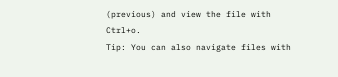(previous) and view the file with Ctrl+o.
Tip: You can also navigate files with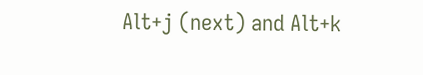Alt+j (next) and Alt+k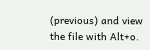(previous) and view the file with Alt+o.